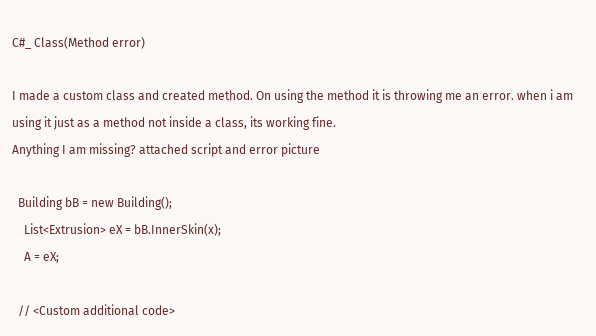C#_ Class(Method error)

I made a custom class and created method. On using the method it is throwing me an error. when i am using it just as a method not inside a class, its working fine.
Anything I am missing? attached script and error picture

  Building bB = new Building();
    List<Extrusion> eX = bB.InnerSkin(x);
    A = eX;

  // <Custom additional code>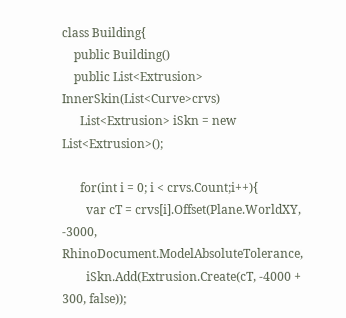class Building{
    public Building()
    public List<Extrusion> InnerSkin(List<Curve>crvs)
      List<Extrusion> iSkn = new List<Extrusion>();

      for(int i = 0; i < crvs.Count;i++){
        var cT = crvs[i].Offset(Plane.WorldXY, -3000, RhinoDocument.ModelAbsoluteTolerance,
        iSkn.Add(Extrusion.Create(cT, -4000 + 300, false));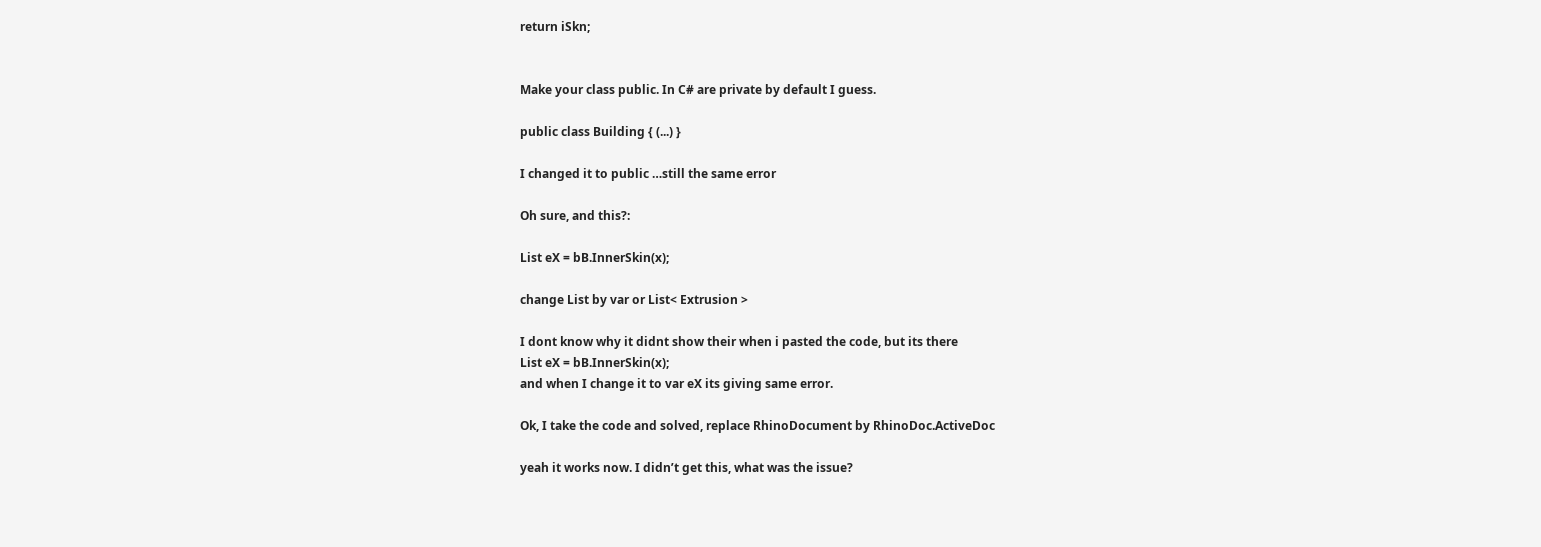return iSkn;


Make your class public. In C# are private by default I guess.

public class Building { (...) }

I changed it to public …still the same error

Oh sure, and this?:

List eX = bB.InnerSkin(x);

change List by var or List< Extrusion >

I dont know why it didnt show their when i pasted the code, but its there
List eX = bB.InnerSkin(x);
and when I change it to var eX its giving same error.

Ok, I take the code and solved, replace RhinoDocument by RhinoDoc.ActiveDoc

yeah it works now. I didn’t get this, what was the issue?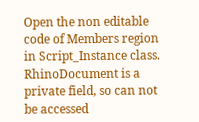Open the non editable code of Members region in Script_Instance class. RhinoDocument is a private field, so can not be accessed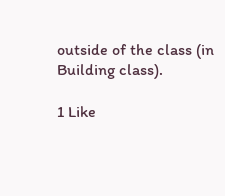outside of the class (in Building class).

1 Like